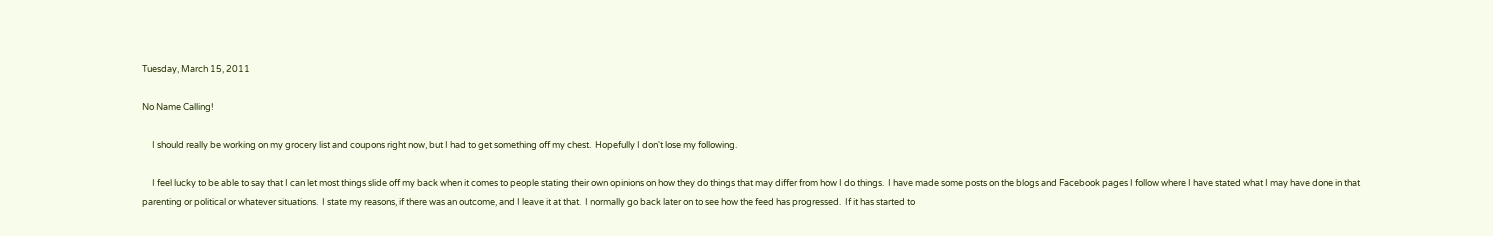Tuesday, March 15, 2011

No Name Calling!

     I should really be working on my grocery list and coupons right now, but I had to get something off my chest.  Hopefully I don't lose my following.

     I feel lucky to be able to say that I can let most things slide off my back when it comes to people stating their own opinions on how they do things that may differ from how I do things.  I have made some posts on the blogs and Facebook pages I follow where I have stated what I may have done in that parenting or political or whatever situations.  I state my reasons, if there was an outcome, and I leave it at that.  I normally go back later on to see how the feed has progressed.  If it has started to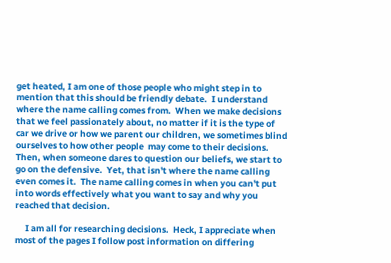get heated, I am one of those people who might step in to mention that this should be friendly debate.  I understand where the name calling comes from.  When we make decisions that we feel passionately about, no matter if it is the type of car we drive or how we parent our children, we sometimes blind ourselves to how other people  may come to their decisions.  Then, when someone dares to question our beliefs, we start to go on the defensive.  Yet, that isn't where the name calling even comes it.  The name calling comes in when you can't put into words effectively what you want to say and why you reached that decision.

     I am all for researching decisions.  Heck, I appreciate when most of the pages I follow post information on differing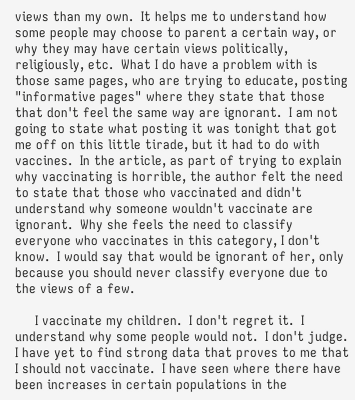views than my own.  It helps me to understand how some people may choose to parent a certain way, or why they may have certain views politically, religiously, etc.  What I do have a problem with is those same pages, who are trying to educate, posting "informative pages" where they state that those that don't feel the same way are ignorant.  I am not going to state what posting it was tonight that got me off on this little tirade, but it had to do with vaccines.  In the article, as part of trying to explain why vaccinating is horrible, the author felt the need to state that those who vaccinated and didn't understand why someone wouldn't vaccinate are ignorant.  Why she feels the need to classify everyone who vaccinates in this category, I don't know.  I would say that would be ignorant of her, only because you should never classify everyone due to the views of a few.

     I vaccinate my children.  I don't regret it.  I understand why some people would not.  I don't judge.  I have yet to find strong data that proves to me that I should not vaccinate.  I have seen where there have been increases in certain populations in the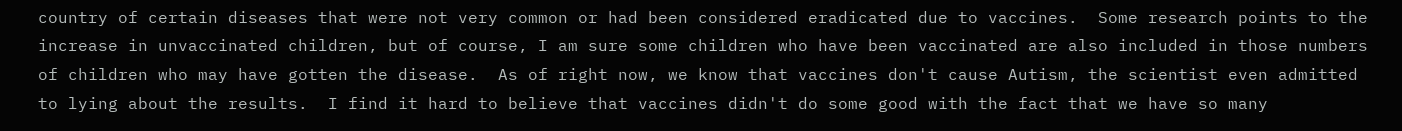country of certain diseases that were not very common or had been considered eradicated due to vaccines.  Some research points to the increase in unvaccinated children, but of course, I am sure some children who have been vaccinated are also included in those numbers of children who may have gotten the disease.  As of right now, we know that vaccines don't cause Autism, the scientist even admitted to lying about the results.  I find it hard to believe that vaccines didn't do some good with the fact that we have so many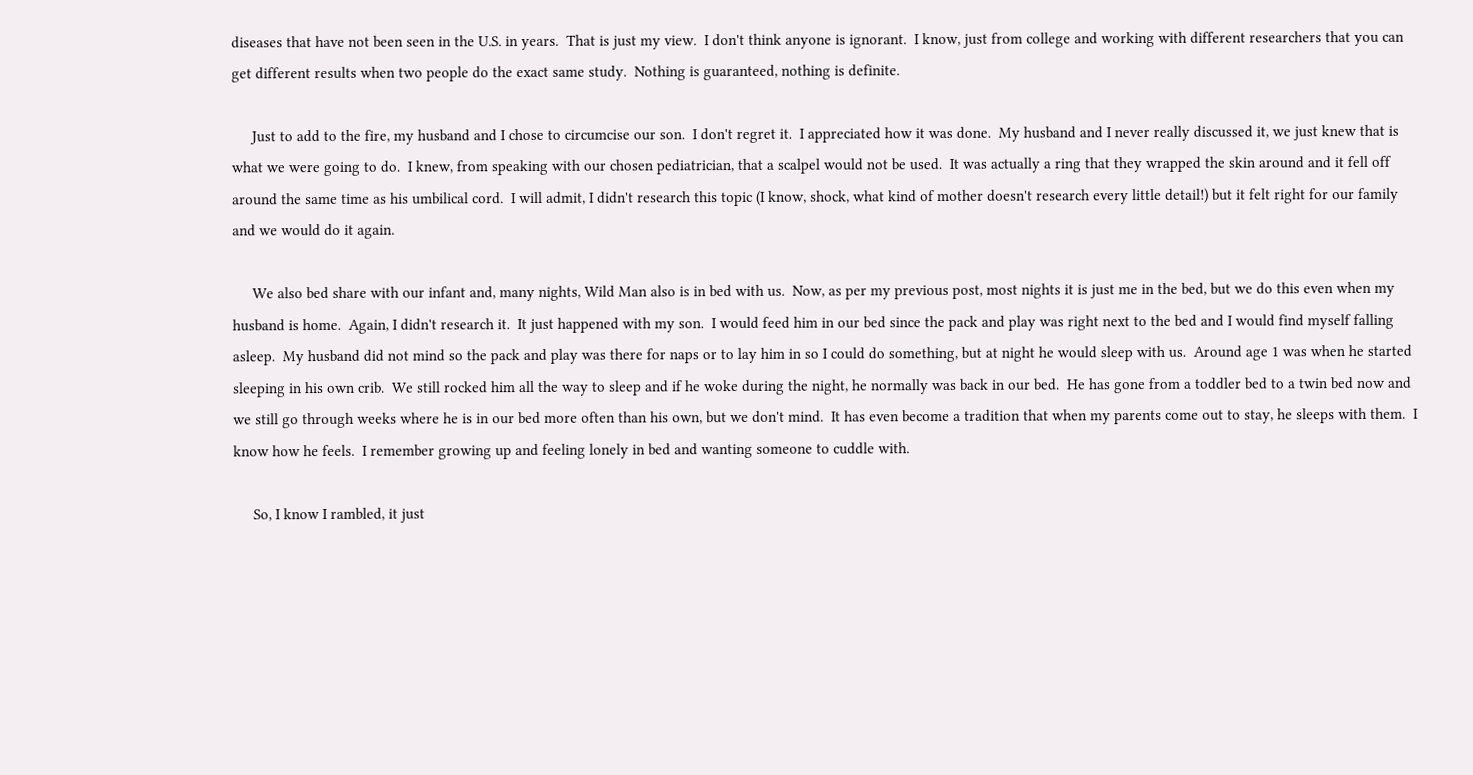diseases that have not been seen in the U.S. in years.  That is just my view.  I don't think anyone is ignorant.  I know, just from college and working with different researchers that you can get different results when two people do the exact same study.  Nothing is guaranteed, nothing is definite.

     Just to add to the fire, my husband and I chose to circumcise our son.  I don't regret it.  I appreciated how it was done.  My husband and I never really discussed it, we just knew that is what we were going to do.  I knew, from speaking with our chosen pediatrician, that a scalpel would not be used.  It was actually a ring that they wrapped the skin around and it fell off around the same time as his umbilical cord.  I will admit, I didn't research this topic (I know, shock, what kind of mother doesn't research every little detail!) but it felt right for our family and we would do it again.

     We also bed share with our infant and, many nights, Wild Man also is in bed with us.  Now, as per my previous post, most nights it is just me in the bed, but we do this even when my husband is home.  Again, I didn't research it.  It just happened with my son.  I would feed him in our bed since the pack and play was right next to the bed and I would find myself falling asleep.  My husband did not mind so the pack and play was there for naps or to lay him in so I could do something, but at night he would sleep with us.  Around age 1 was when he started sleeping in his own crib.  We still rocked him all the way to sleep and if he woke during the night, he normally was back in our bed.  He has gone from a toddler bed to a twin bed now and we still go through weeks where he is in our bed more often than his own, but we don't mind.  It has even become a tradition that when my parents come out to stay, he sleeps with them.  I know how he feels.  I remember growing up and feeling lonely in bed and wanting someone to cuddle with.

     So, I know I rambled, it just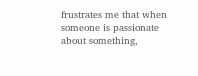frustrates me that when someone is passionate about something,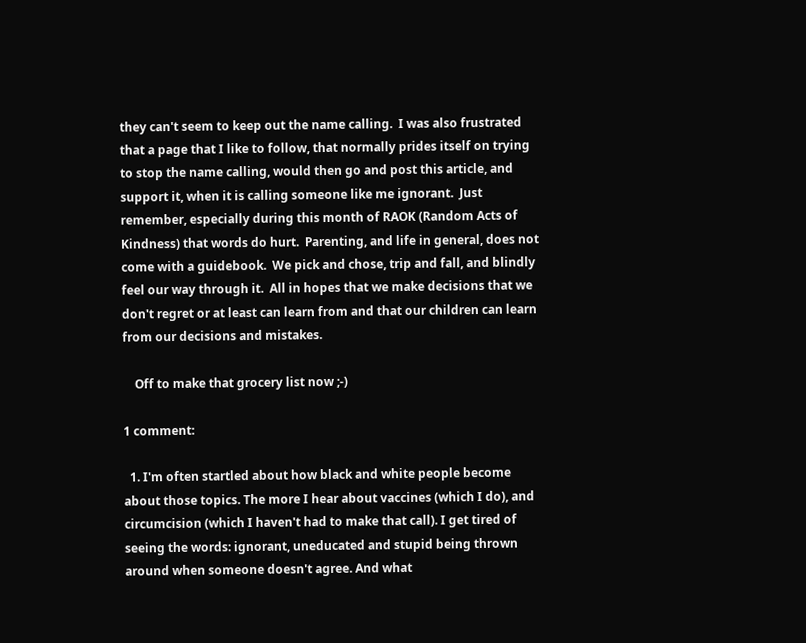they can't seem to keep out the name calling.  I was also frustrated that a page that I like to follow, that normally prides itself on trying to stop the name calling, would then go and post this article, and support it, when it is calling someone like me ignorant.  Just remember, especially during this month of RAOK (Random Acts of Kindness) that words do hurt.  Parenting, and life in general, does not come with a guidebook.  We pick and chose, trip and fall, and blindly feel our way through it.  All in hopes that we make decisions that we don't regret or at least can learn from and that our children can learn from our decisions and mistakes.

    Off to make that grocery list now ;-)

1 comment:

  1. I'm often startled about how black and white people become about those topics. The more I hear about vaccines (which I do), and circumcision (which I haven't had to make that call). I get tired of seeing the words: ignorant, uneducated and stupid being thrown around when someone doesn't agree. And what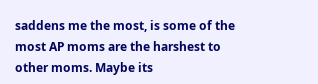saddens me the most, is some of the most AP moms are the harshest to other moms. Maybe its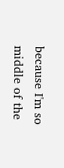because I'm so middle of the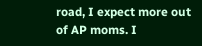road, I expect more out of AP moms. I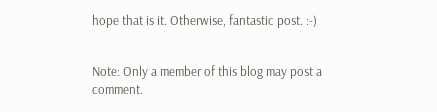hope that is it. Otherwise, fantastic post. :-)


Note: Only a member of this blog may post a comment.